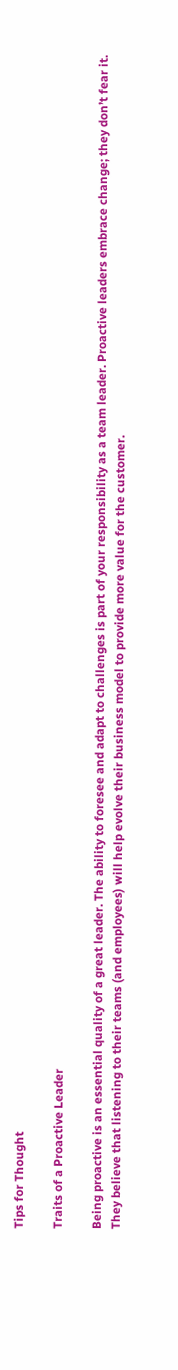Tips for Thought

Traits of a Proactive Leader

Being proactive is an essential quality of a great leader. The ability to foresee and adapt to challenges is part of your responsibility as a team leader. Proactive leaders embrace change; they don’t fear it. They believe that listening to their teams (and employees) will help evolve their business model to provide more value for the customer.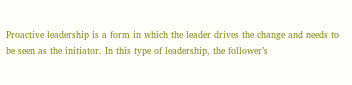Proactive leadership is a form in which the leader drives the change and needs to be seen as the initiator. In this type of leadership, the follower’s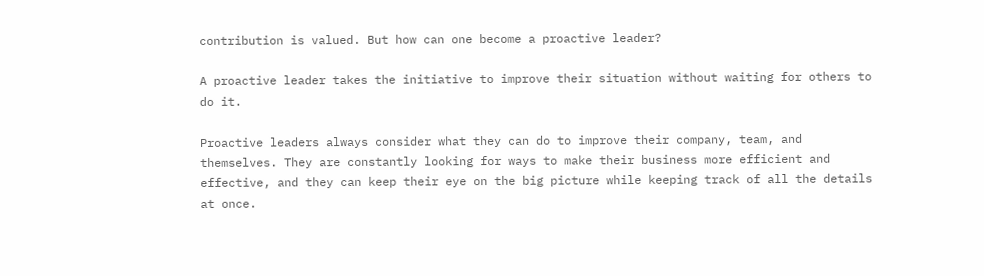contribution is valued. But how can one become a proactive leader?

A proactive leader takes the initiative to improve their situation without waiting for others to do it.

Proactive leaders always consider what they can do to improve their company, team, and themselves. They are constantly looking for ways to make their business more efficient and effective, and they can keep their eye on the big picture while keeping track of all the details at once.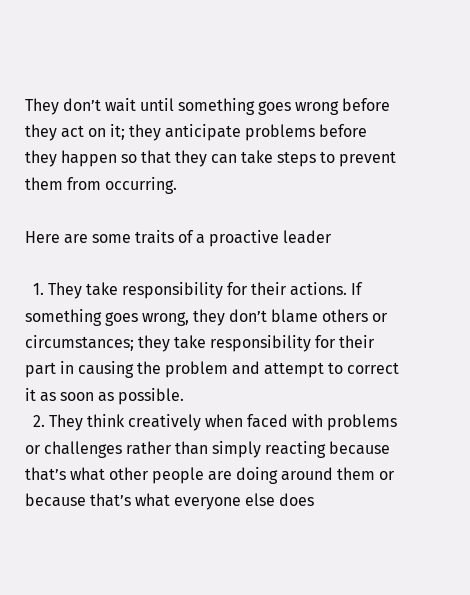They don’t wait until something goes wrong before they act on it; they anticipate problems before they happen so that they can take steps to prevent them from occurring.

Here are some traits of a proactive leader

  1. They take responsibility for their actions. If something goes wrong, they don’t blame others or circumstances; they take responsibility for their part in causing the problem and attempt to correct it as soon as possible.
  2. They think creatively when faced with problems or challenges rather than simply reacting because that’s what other people are doing around them or because that’s what everyone else does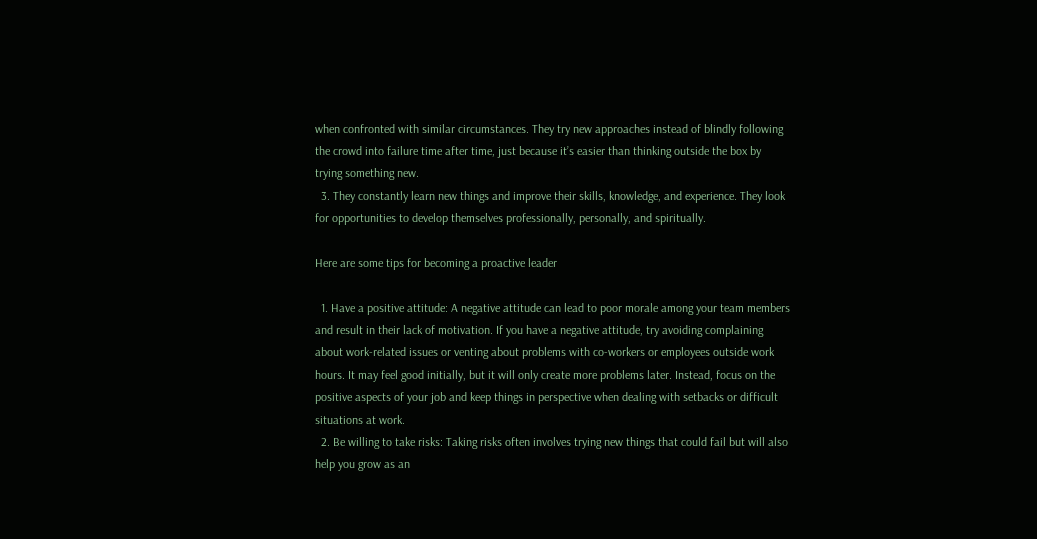when confronted with similar circumstances. They try new approaches instead of blindly following the crowd into failure time after time, just because it’s easier than thinking outside the box by trying something new.
  3. They constantly learn new things and improve their skills, knowledge, and experience. They look for opportunities to develop themselves professionally, personally, and spiritually.

Here are some tips for becoming a proactive leader

  1. Have a positive attitude: A negative attitude can lead to poor morale among your team members and result in their lack of motivation. If you have a negative attitude, try avoiding complaining about work-related issues or venting about problems with co-workers or employees outside work hours. It may feel good initially, but it will only create more problems later. Instead, focus on the positive aspects of your job and keep things in perspective when dealing with setbacks or difficult situations at work.
  2. Be willing to take risks: Taking risks often involves trying new things that could fail but will also help you grow as an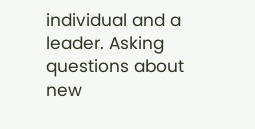individual and a leader. Asking questions about new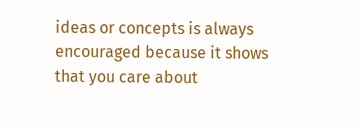ideas or concepts is always encouraged because it shows that you care about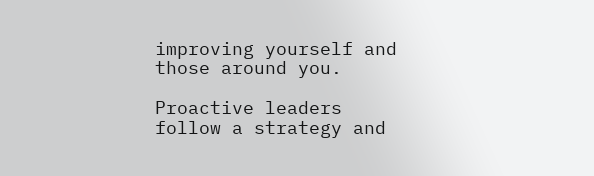improving yourself and those around you.

Proactive leaders follow a strategy and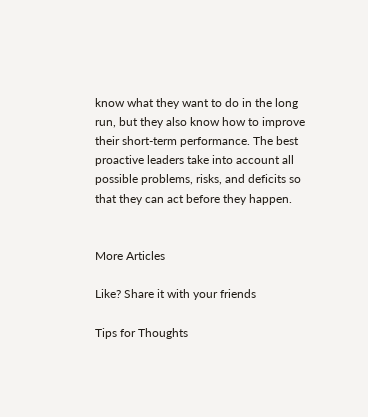know what they want to do in the long run, but they also know how to improve their short-term performance. The best proactive leaders take into account all possible problems, risks, and deficits so that they can act before they happen.


More Articles

Like? Share it with your friends

Tips for Thoughts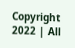Copyright 2022 | All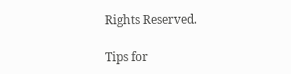Rights Reserved.

Tips for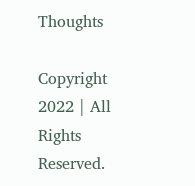Thoughts

Copyright 2022 | All Rights Reserved.